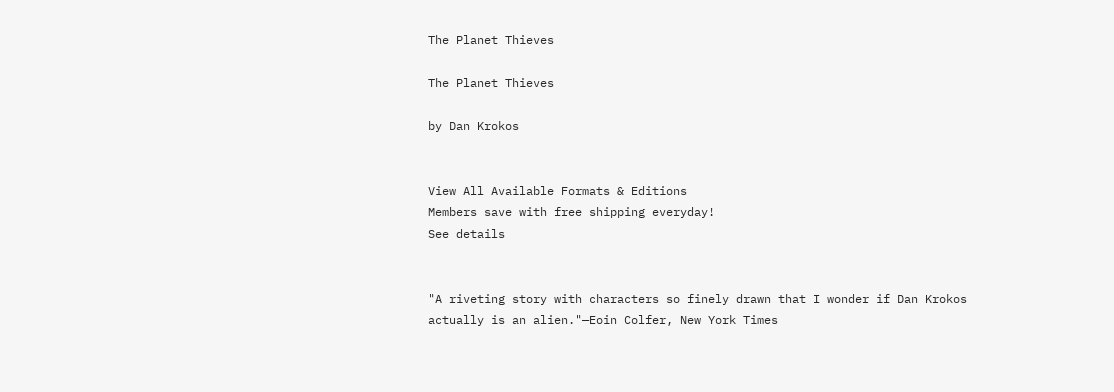The Planet Thieves

The Planet Thieves

by Dan Krokos


View All Available Formats & Editions
Members save with free shipping everyday!
See details


"A riveting story with characters so finely drawn that I wonder if Dan Krokos actually is an alien."—Eoin Colfer, New York Times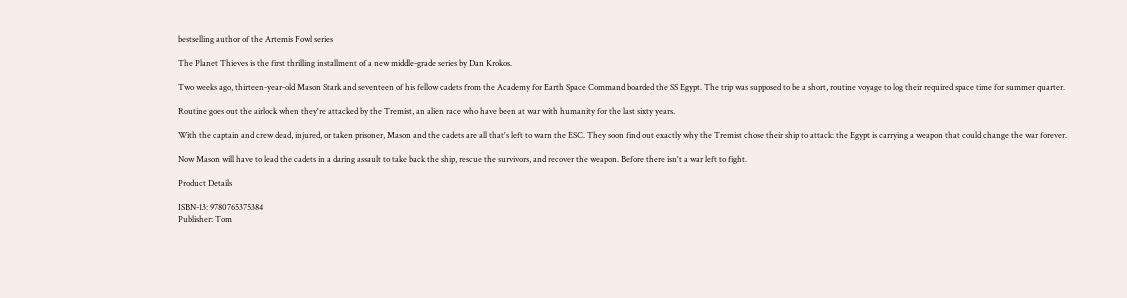bestselling author of the Artemis Fowl series

The Planet Thieves is the first thrilling installment of a new middle-grade series by Dan Krokos.

Two weeks ago, thirteen-year-old Mason Stark and seventeen of his fellow cadets from the Academy for Earth Space Command boarded the SS Egypt. The trip was supposed to be a short, routine voyage to log their required space time for summer quarter.

Routine goes out the airlock when they're attacked by the Tremist, an alien race who have been at war with humanity for the last sixty years.

With the captain and crew dead, injured, or taken prisoner, Mason and the cadets are all that's left to warn the ESC. They soon find out exactly why the Tremist chose their ship to attack: the Egypt is carrying a weapon that could change the war forever.

Now Mason will have to lead the cadets in a daring assault to take back the ship, rescue the survivors, and recover the weapon. Before there isn't a war left to fight.

Product Details

ISBN-13: 9780765375384
Publisher: Tom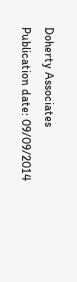Doherty Associates
Publication date: 09/09/2014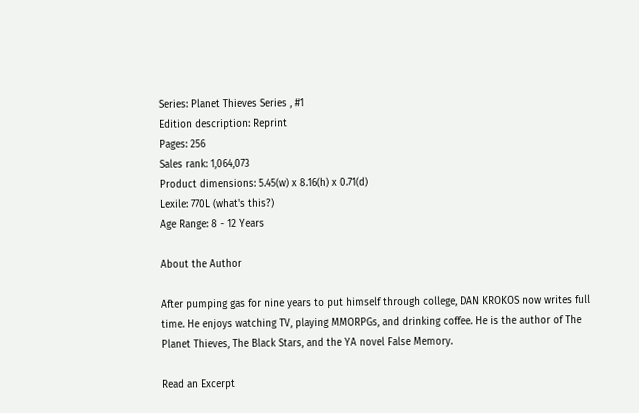Series: Planet Thieves Series , #1
Edition description: Reprint
Pages: 256
Sales rank: 1,064,073
Product dimensions: 5.45(w) x 8.16(h) x 0.71(d)
Lexile: 770L (what's this?)
Age Range: 8 - 12 Years

About the Author

After pumping gas for nine years to put himself through college, DAN KROKOS now writes full time. He enjoys watching TV, playing MMORPGs, and drinking coffee. He is the author of The Planet Thieves, The Black Stars, and the YA novel False Memory.

Read an Excerpt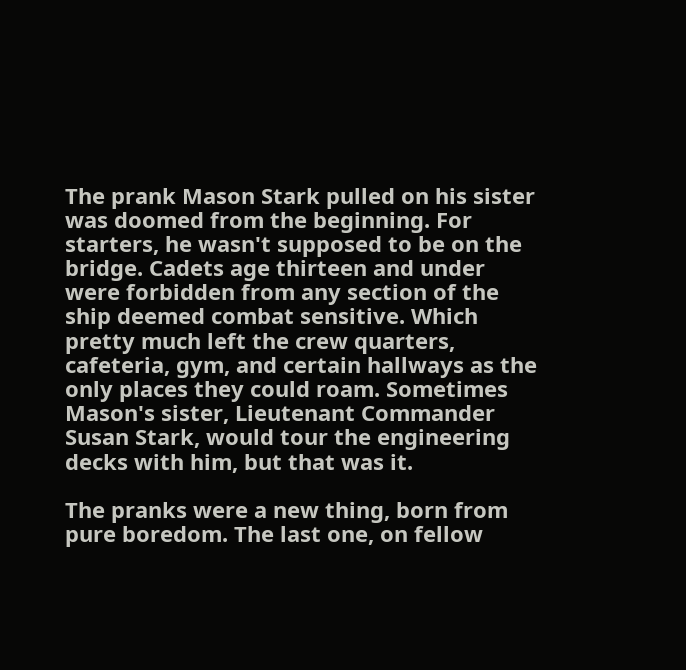The prank Mason Stark pulled on his sister was doomed from the beginning. For starters, he wasn't supposed to be on the bridge. Cadets age thirteen and under were forbidden from any section of the ship deemed combat sensitive. Which pretty much left the crew quarters, cafeteria, gym, and certain hallways as the only places they could roam. Sometimes Mason's sister, Lieutenant Commander Susan Stark, would tour the engineering decks with him, but that was it.

The pranks were a new thing, born from pure boredom. The last one, on fellow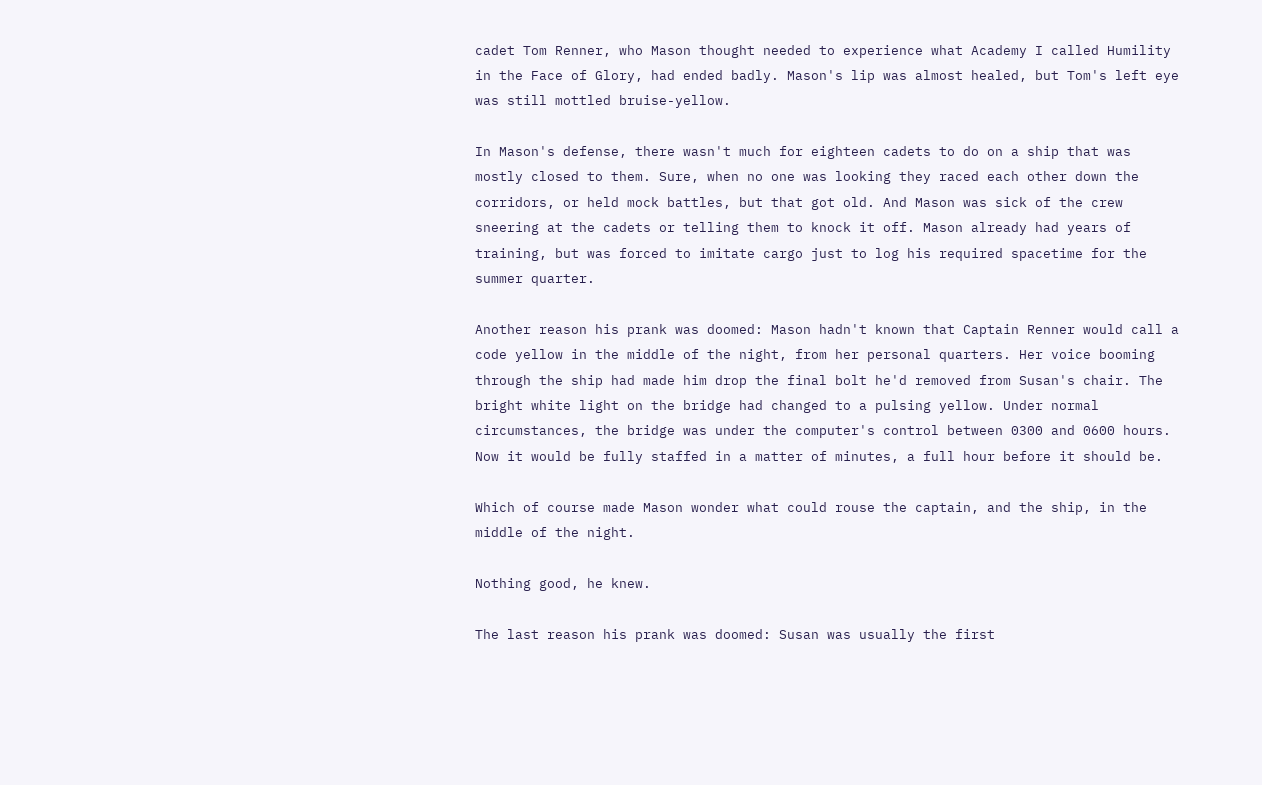cadet Tom Renner, who Mason thought needed to experience what Academy I called Humility in the Face of Glory, had ended badly. Mason's lip was almost healed, but Tom's left eye was still mottled bruise-yellow.

In Mason's defense, there wasn't much for eighteen cadets to do on a ship that was mostly closed to them. Sure, when no one was looking they raced each other down the corridors, or held mock battles, but that got old. And Mason was sick of the crew sneering at the cadets or telling them to knock it off. Mason already had years of training, but was forced to imitate cargo just to log his required spacetime for the summer quarter.

Another reason his prank was doomed: Mason hadn't known that Captain Renner would call a code yellow in the middle of the night, from her personal quarters. Her voice booming through the ship had made him drop the final bolt he'd removed from Susan's chair. The bright white light on the bridge had changed to a pulsing yellow. Under normal circumstances, the bridge was under the computer's control between 0300 and 0600 hours. Now it would be fully staffed in a matter of minutes, a full hour before it should be.

Which of course made Mason wonder what could rouse the captain, and the ship, in the middle of the night.

Nothing good, he knew.

The last reason his prank was doomed: Susan was usually the first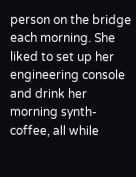person on the bridge each morning. She liked to set up her engineering console and drink her morning synth-coffee, all while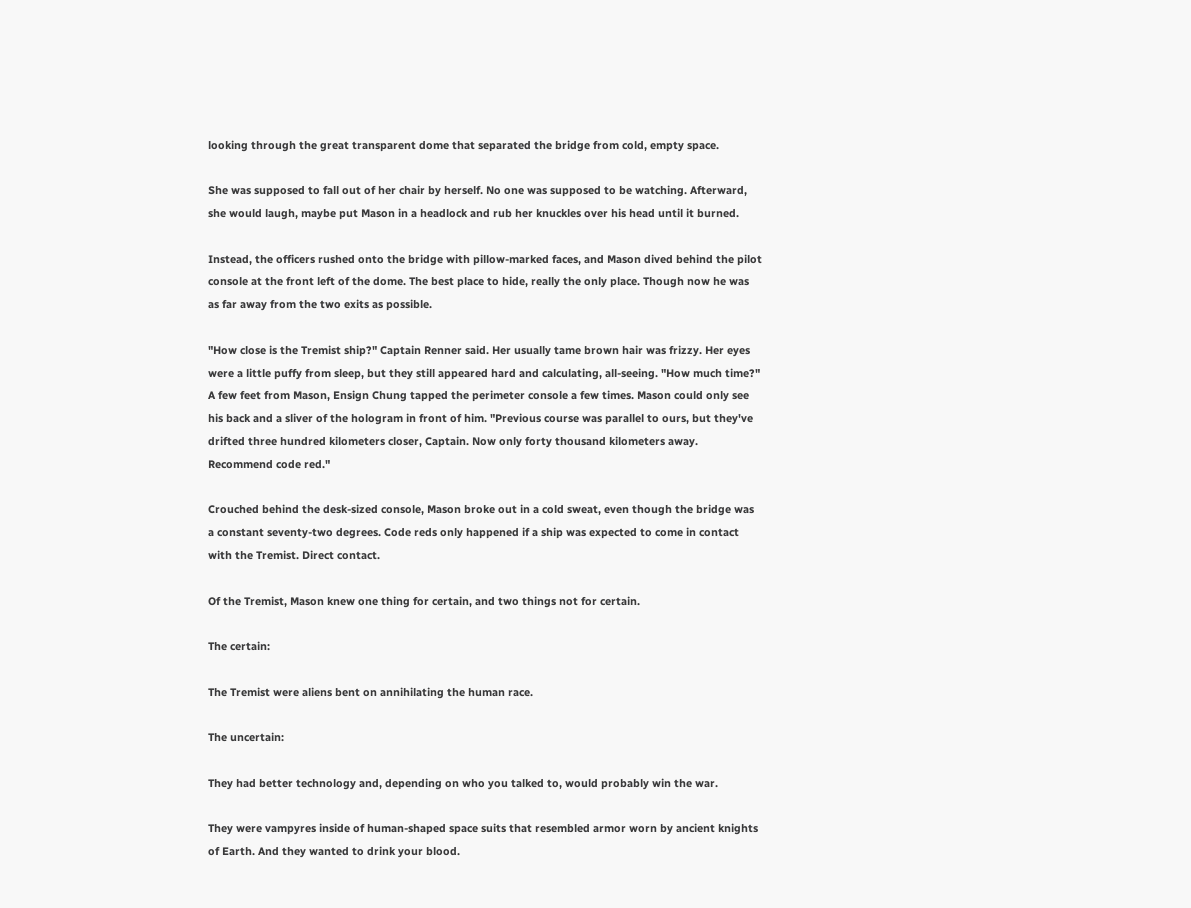looking through the great transparent dome that separated the bridge from cold, empty space.

She was supposed to fall out of her chair by herself. No one was supposed to be watching. Afterward, she would laugh, maybe put Mason in a headlock and rub her knuckles over his head until it burned.

Instead, the officers rushed onto the bridge with pillow-marked faces, and Mason dived behind the pilot console at the front left of the dome. The best place to hide, really the only place. Though now he was as far away from the two exits as possible.

"How close is the Tremist ship?" Captain Renner said. Her usually tame brown hair was frizzy. Her eyes were a little puffy from sleep, but they still appeared hard and calculating, all-seeing. "How much time?" A few feet from Mason, Ensign Chung tapped the perimeter console a few times. Mason could only see his back and a sliver of the hologram in front of him. "Previous course was parallel to ours, but they've drifted three hundred kilometers closer, Captain. Now only forty thousand kilometers away. Recommend code red."

Crouched behind the desk-sized console, Mason broke out in a cold sweat, even though the bridge was a constant seventy-two degrees. Code reds only happened if a ship was expected to come in contact with the Tremist. Direct contact.

Of the Tremist, Mason knew one thing for certain, and two things not for certain.

The certain:

The Tremist were aliens bent on annihilating the human race.

The uncertain:

They had better technology and, depending on who you talked to, would probably win the war.

They were vampyres inside of human-shaped space suits that resembled armor worn by ancient knights of Earth. And they wanted to drink your blood.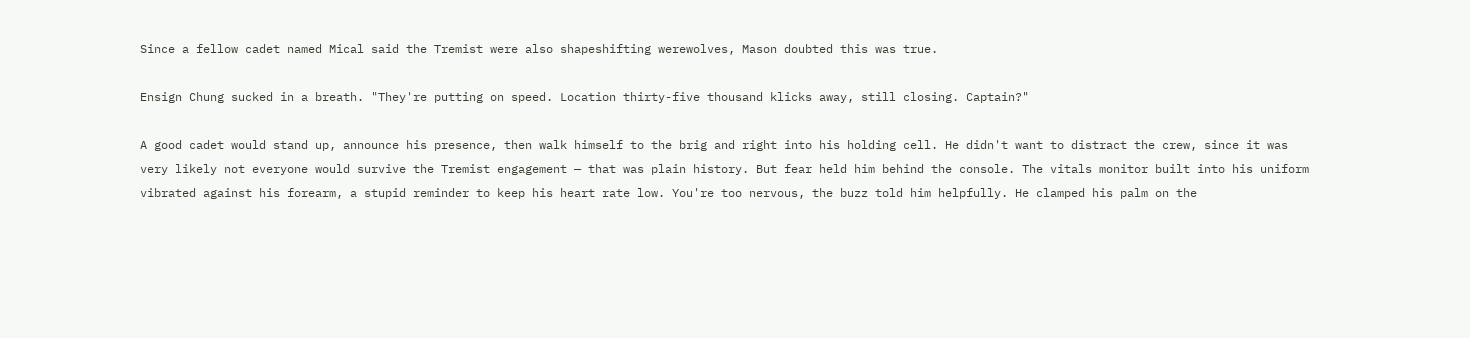Since a fellow cadet named Mical said the Tremist were also shapeshifting werewolves, Mason doubted this was true.

Ensign Chung sucked in a breath. "They're putting on speed. Location thirty-five thousand klicks away, still closing. Captain?"

A good cadet would stand up, announce his presence, then walk himself to the brig and right into his holding cell. He didn't want to distract the crew, since it was very likely not everyone would survive the Tremist engagement — that was plain history. But fear held him behind the console. The vitals monitor built into his uniform vibrated against his forearm, a stupid reminder to keep his heart rate low. You're too nervous, the buzz told him helpfully. He clamped his palm on the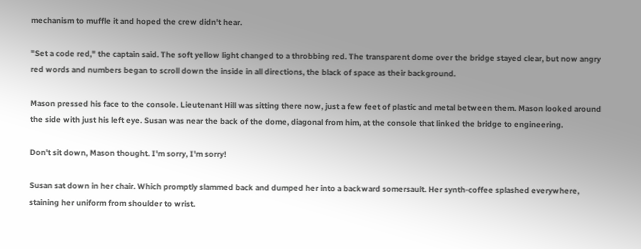mechanism to muffle it and hoped the crew didn't hear.

"Set a code red," the captain said. The soft yellow light changed to a throbbing red. The transparent dome over the bridge stayed clear, but now angry red words and numbers began to scroll down the inside in all directions, the black of space as their background.

Mason pressed his face to the console. Lieutenant Hill was sitting there now, just a few feet of plastic and metal between them. Mason looked around the side with just his left eye. Susan was near the back of the dome, diagonal from him, at the console that linked the bridge to engineering.

Don't sit down, Mason thought. I'm sorry, I'm sorry!

Susan sat down in her chair. Which promptly slammed back and dumped her into a backward somersault. Her synth-coffee splashed everywhere, staining her uniform from shoulder to wrist.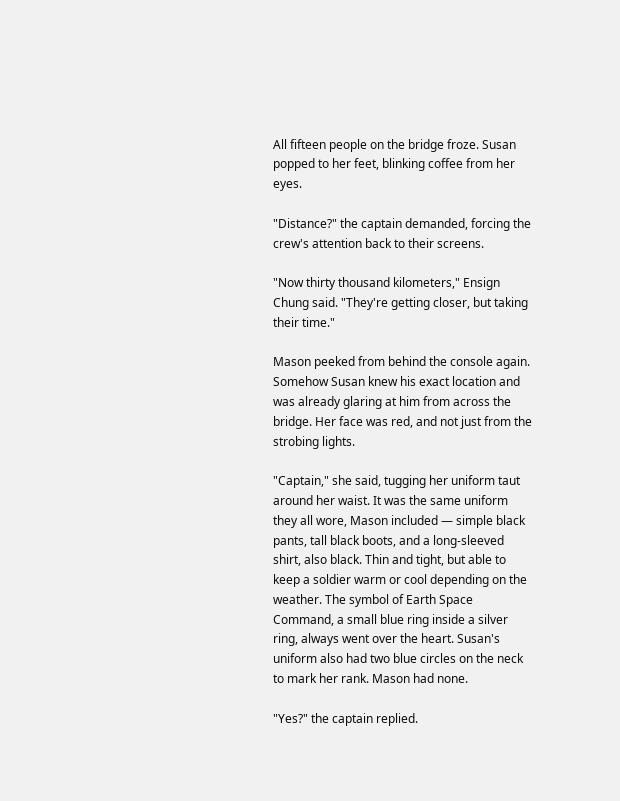All fifteen people on the bridge froze. Susan popped to her feet, blinking coffee from her eyes.

"Distance?" the captain demanded, forcing the crew's attention back to their screens.

"Now thirty thousand kilometers," Ensign Chung said. "They're getting closer, but taking their time."

Mason peeked from behind the console again. Somehow Susan knew his exact location and was already glaring at him from across the bridge. Her face was red, and not just from the strobing lights.

"Captain," she said, tugging her uniform taut around her waist. It was the same uniform they all wore, Mason included — simple black pants, tall black boots, and a long-sleeved shirt, also black. Thin and tight, but able to keep a soldier warm or cool depending on the weather. The symbol of Earth Space Command, a small blue ring inside a silver ring, always went over the heart. Susan's uniform also had two blue circles on the neck to mark her rank. Mason had none.

"Yes?" the captain replied.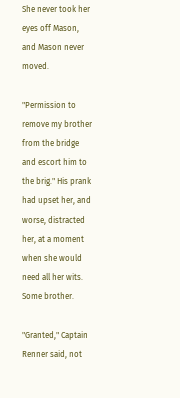She never took her eyes off Mason, and Mason never moved.

"Permission to remove my brother from the bridge and escort him to the brig." His prank had upset her, and worse, distracted her, at a moment when she would need all her wits. Some brother.

"Granted," Captain Renner said, not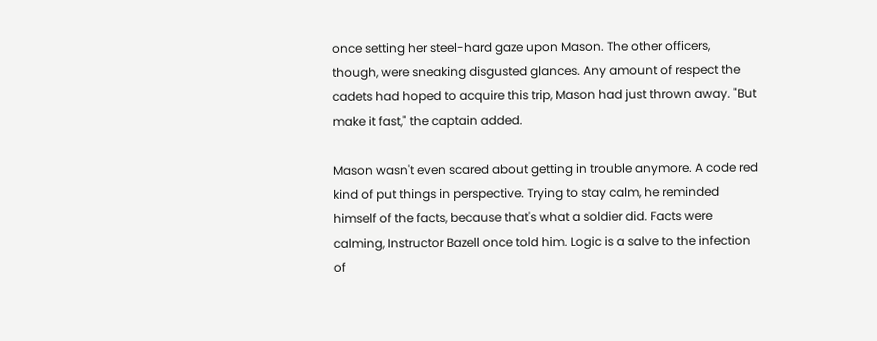once setting her steel-hard gaze upon Mason. The other officers, though, were sneaking disgusted glances. Any amount of respect the cadets had hoped to acquire this trip, Mason had just thrown away. "But make it fast," the captain added.

Mason wasn't even scared about getting in trouble anymore. A code red kind of put things in perspective. Trying to stay calm, he reminded himself of the facts, because that's what a soldier did. Facts were calming, Instructor Bazell once told him. Logic is a salve to the infection of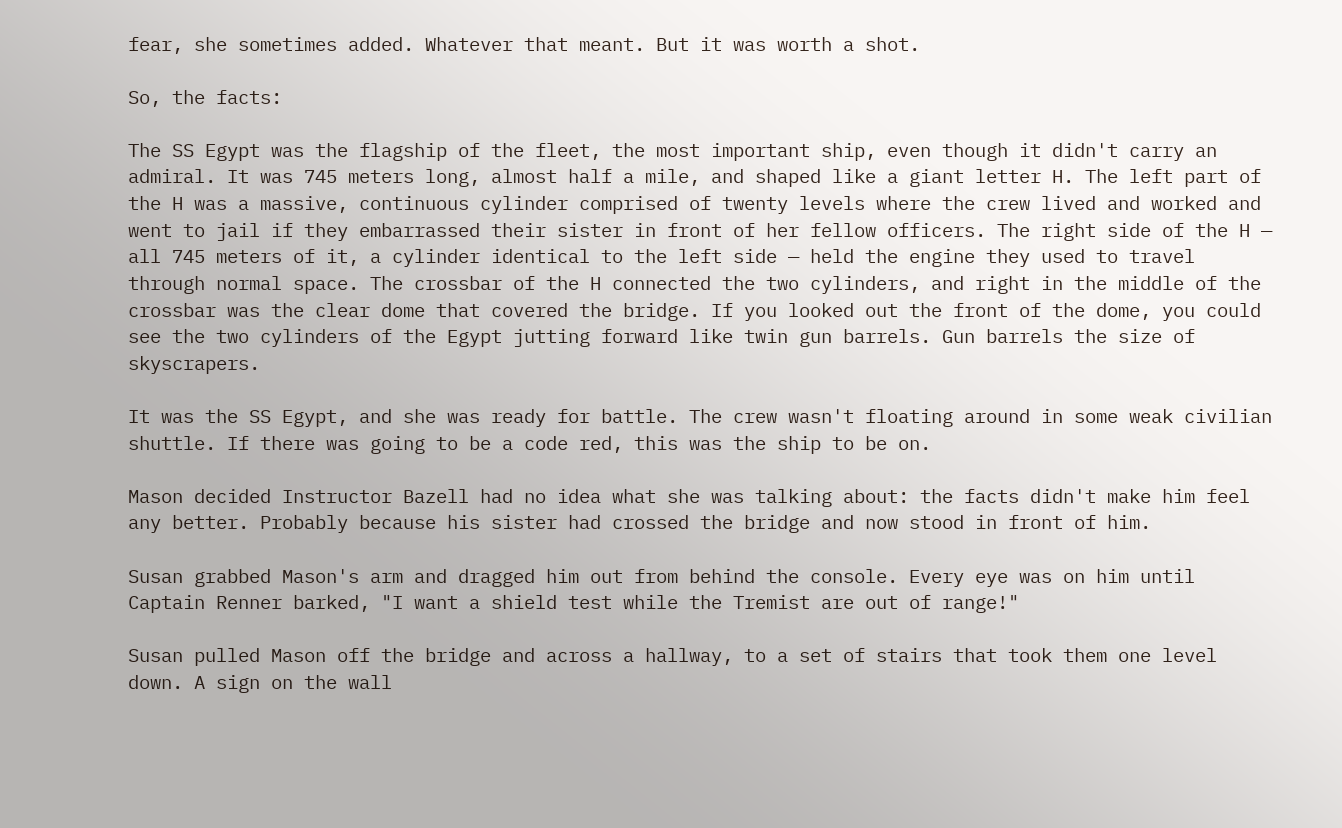fear, she sometimes added. Whatever that meant. But it was worth a shot.

So, the facts:

The SS Egypt was the flagship of the fleet, the most important ship, even though it didn't carry an admiral. It was 745 meters long, almost half a mile, and shaped like a giant letter H. The left part of the H was a massive, continuous cylinder comprised of twenty levels where the crew lived and worked and went to jail if they embarrassed their sister in front of her fellow officers. The right side of the H — all 745 meters of it, a cylinder identical to the left side — held the engine they used to travel through normal space. The crossbar of the H connected the two cylinders, and right in the middle of the crossbar was the clear dome that covered the bridge. If you looked out the front of the dome, you could see the two cylinders of the Egypt jutting forward like twin gun barrels. Gun barrels the size of skyscrapers.

It was the SS Egypt, and she was ready for battle. The crew wasn't floating around in some weak civilian shuttle. If there was going to be a code red, this was the ship to be on.

Mason decided Instructor Bazell had no idea what she was talking about: the facts didn't make him feel any better. Probably because his sister had crossed the bridge and now stood in front of him.

Susan grabbed Mason's arm and dragged him out from behind the console. Every eye was on him until Captain Renner barked, "I want a shield test while the Tremist are out of range!"

Susan pulled Mason off the bridge and across a hallway, to a set of stairs that took them one level down. A sign on the wall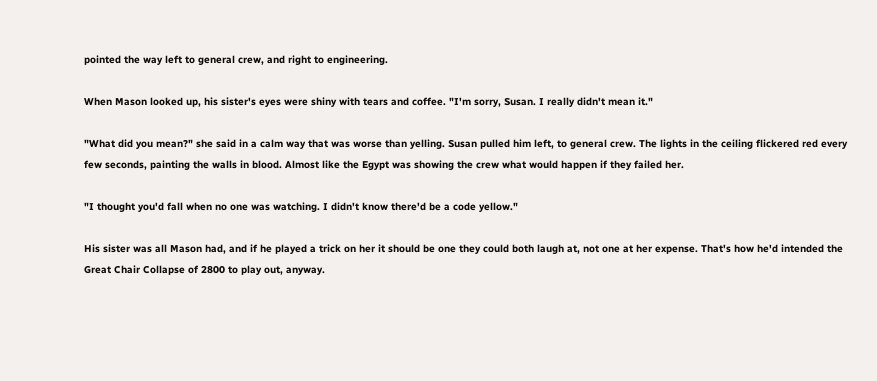pointed the way left to general crew, and right to engineering.

When Mason looked up, his sister's eyes were shiny with tears and coffee. "I'm sorry, Susan. I really didn't mean it."

"What did you mean?" she said in a calm way that was worse than yelling. Susan pulled him left, to general crew. The lights in the ceiling flickered red every few seconds, painting the walls in blood. Almost like the Egypt was showing the crew what would happen if they failed her.

"I thought you'd fall when no one was watching. I didn't know there'd be a code yellow."

His sister was all Mason had, and if he played a trick on her it should be one they could both laugh at, not one at her expense. That's how he'd intended the Great Chair Collapse of 2800 to play out, anyway.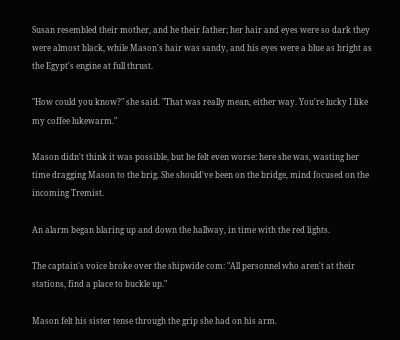Susan resembled their mother, and he their father; her hair and eyes were so dark they were almost black, while Mason's hair was sandy, and his eyes were a blue as bright as the Egypt's engine at full thrust.

"How could you know?" she said. "That was really mean, either way. You're lucky I like my coffee lukewarm."

Mason didn't think it was possible, but he felt even worse: here she was, wasting her time dragging Mason to the brig. She should've been on the bridge, mind focused on the incoming Tremist.

An alarm began blaring up and down the hallway, in time with the red lights.

The captain's voice broke over the shipwide com: "All personnel who aren't at their stations, find a place to buckle up."

Mason felt his sister tense through the grip she had on his arm.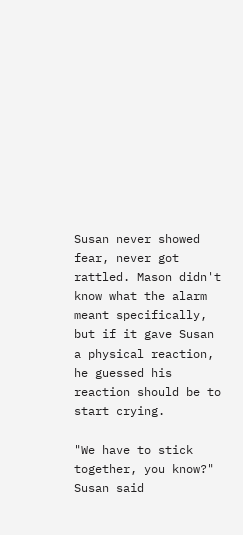Susan never showed fear, never got rattled. Mason didn't know what the alarm meant specifically, but if it gave Susan a physical reaction, he guessed his reaction should be to start crying.

"We have to stick together, you know?" Susan said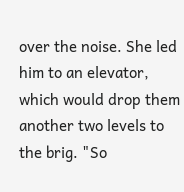over the noise. She led him to an elevator, which would drop them another two levels to the brig. "So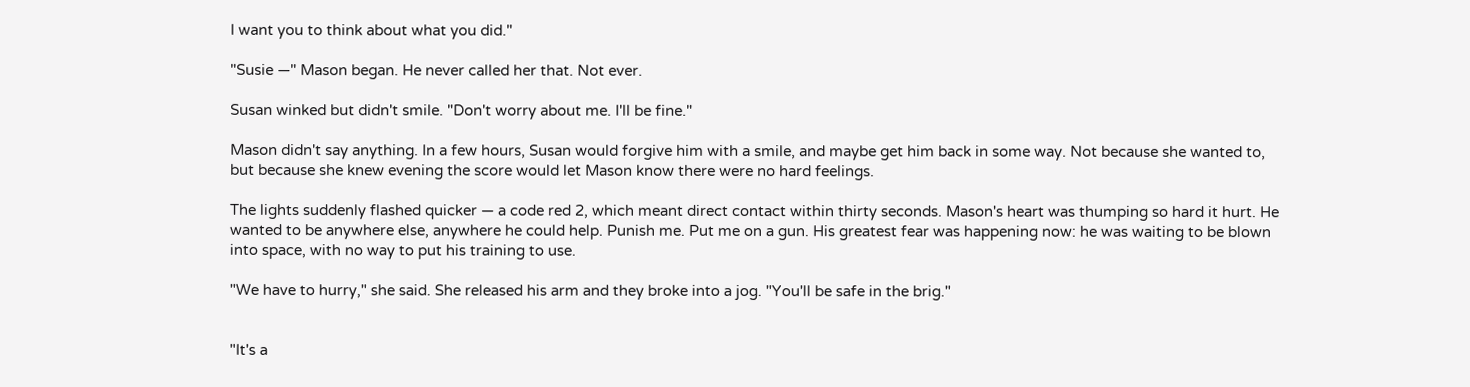I want you to think about what you did."

"Susie —" Mason began. He never called her that. Not ever.

Susan winked but didn't smile. "Don't worry about me. I'll be fine."

Mason didn't say anything. In a few hours, Susan would forgive him with a smile, and maybe get him back in some way. Not because she wanted to, but because she knew evening the score would let Mason know there were no hard feelings.

The lights suddenly flashed quicker — a code red 2, which meant direct contact within thirty seconds. Mason's heart was thumping so hard it hurt. He wanted to be anywhere else, anywhere he could help. Punish me. Put me on a gun. His greatest fear was happening now: he was waiting to be blown into space, with no way to put his training to use.

"We have to hurry," she said. She released his arm and they broke into a jog. "You'll be safe in the brig."


"It's a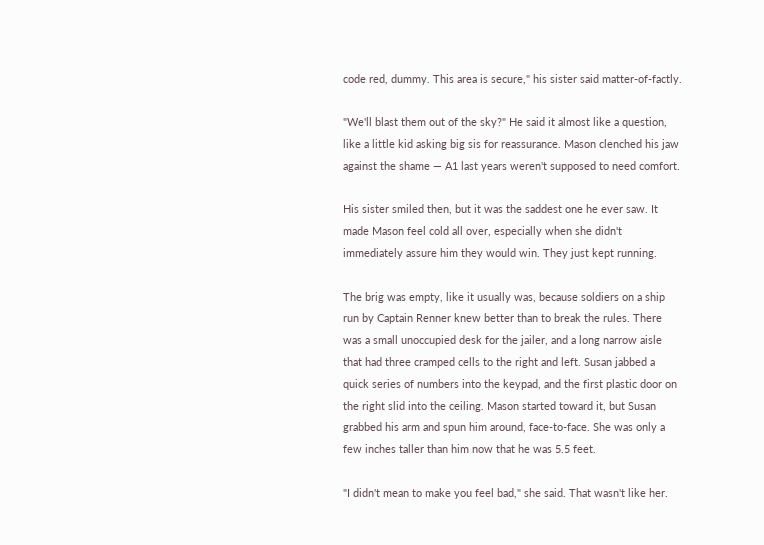code red, dummy. This area is secure," his sister said matter-of-factly.

"We'll blast them out of the sky?" He said it almost like a question, like a little kid asking big sis for reassurance. Mason clenched his jaw against the shame — A1 last years weren't supposed to need comfort.

His sister smiled then, but it was the saddest one he ever saw. It made Mason feel cold all over, especially when she didn't immediately assure him they would win. They just kept running.

The brig was empty, like it usually was, because soldiers on a ship run by Captain Renner knew better than to break the rules. There was a small unoccupied desk for the jailer, and a long narrow aisle that had three cramped cells to the right and left. Susan jabbed a quick series of numbers into the keypad, and the first plastic door on the right slid into the ceiling. Mason started toward it, but Susan grabbed his arm and spun him around, face-to-face. She was only a few inches taller than him now that he was 5.5 feet.

"I didn't mean to make you feel bad," she said. That wasn't like her.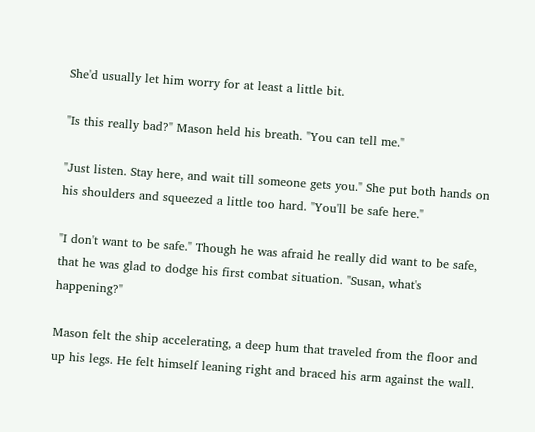She'd usually let him worry for at least a little bit.

"Is this really bad?" Mason held his breath. "You can tell me."

"Just listen. Stay here, and wait till someone gets you." She put both hands on his shoulders and squeezed a little too hard. "You'll be safe here."

"I don't want to be safe." Though he was afraid he really did want to be safe, that he was glad to dodge his first combat situation. "Susan, what's happening?"

Mason felt the ship accelerating, a deep hum that traveled from the floor and up his legs. He felt himself leaning right and braced his arm against the wall.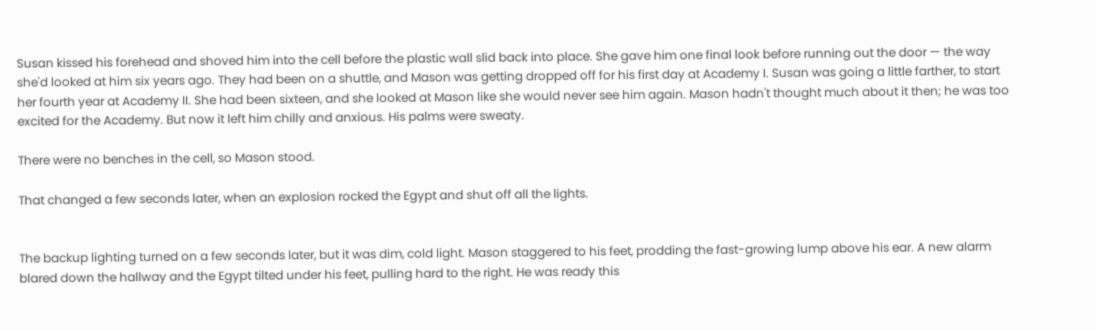Susan kissed his forehead and shoved him into the cell before the plastic wall slid back into place. She gave him one final look before running out the door — the way she'd looked at him six years ago. They had been on a shuttle, and Mason was getting dropped off for his first day at Academy I. Susan was going a little farther, to start her fourth year at Academy II. She had been sixteen, and she looked at Mason like she would never see him again. Mason hadn't thought much about it then; he was too excited for the Academy. But now it left him chilly and anxious. His palms were sweaty.

There were no benches in the cell, so Mason stood.

That changed a few seconds later, when an explosion rocked the Egypt and shut off all the lights.


The backup lighting turned on a few seconds later, but it was dim, cold light. Mason staggered to his feet, prodding the fast-growing lump above his ear. A new alarm blared down the hallway and the Egypt tilted under his feet, pulling hard to the right. He was ready this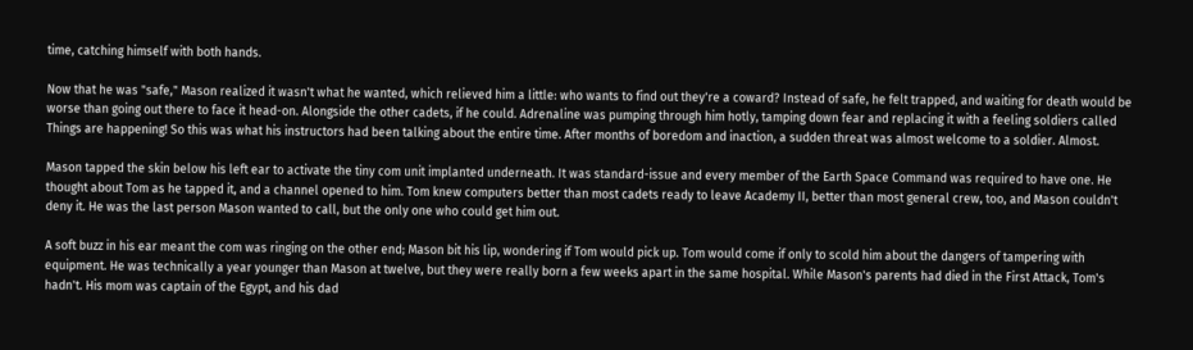time, catching himself with both hands.

Now that he was "safe," Mason realized it wasn't what he wanted, which relieved him a little: who wants to find out they're a coward? Instead of safe, he felt trapped, and waiting for death would be worse than going out there to face it head-on. Alongside the other cadets, if he could. Adrenaline was pumping through him hotly, tamping down fear and replacing it with a feeling soldiers called Things are happening! So this was what his instructors had been talking about the entire time. After months of boredom and inaction, a sudden threat was almost welcome to a soldier. Almost.

Mason tapped the skin below his left ear to activate the tiny com unit implanted underneath. It was standard-issue and every member of the Earth Space Command was required to have one. He thought about Tom as he tapped it, and a channel opened to him. Tom knew computers better than most cadets ready to leave Academy II, better than most general crew, too, and Mason couldn't deny it. He was the last person Mason wanted to call, but the only one who could get him out.

A soft buzz in his ear meant the com was ringing on the other end; Mason bit his lip, wondering if Tom would pick up. Tom would come if only to scold him about the dangers of tampering with equipment. He was technically a year younger than Mason at twelve, but they were really born a few weeks apart in the same hospital. While Mason's parents had died in the First Attack, Tom's hadn't. His mom was captain of the Egypt, and his dad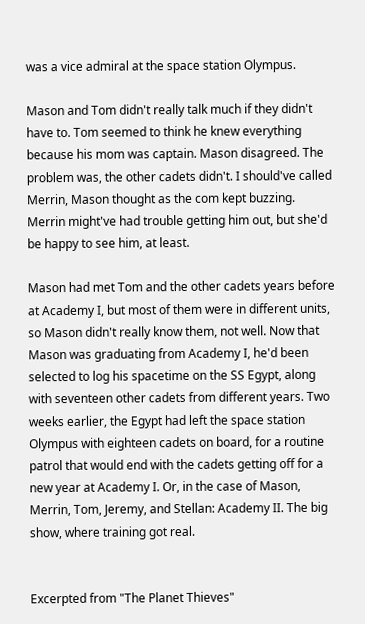was a vice admiral at the space station Olympus.

Mason and Tom didn't really talk much if they didn't have to. Tom seemed to think he knew everything because his mom was captain. Mason disagreed. The problem was, the other cadets didn't. I should've called Merrin, Mason thought as the com kept buzzing. Merrin might've had trouble getting him out, but she'd be happy to see him, at least.

Mason had met Tom and the other cadets years before at Academy I, but most of them were in different units, so Mason didn't really know them, not well. Now that Mason was graduating from Academy I, he'd been selected to log his spacetime on the SS Egypt, along with seventeen other cadets from different years. Two weeks earlier, the Egypt had left the space station Olympus with eighteen cadets on board, for a routine patrol that would end with the cadets getting off for a new year at Academy I. Or, in the case of Mason, Merrin, Tom, Jeremy, and Stellan: Academy II. The big show, where training got real.


Excerpted from "The Planet Thieves"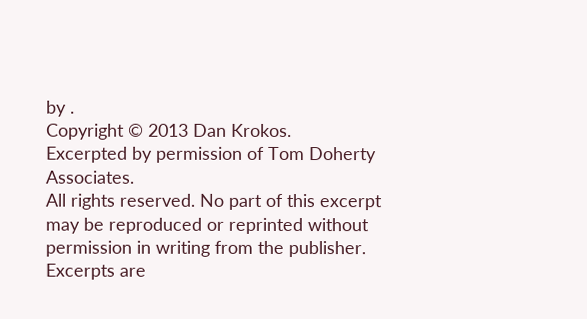by .
Copyright © 2013 Dan Krokos.
Excerpted by permission of Tom Doherty Associates.
All rights reserved. No part of this excerpt may be reproduced or reprinted without permission in writing from the publisher.
Excerpts are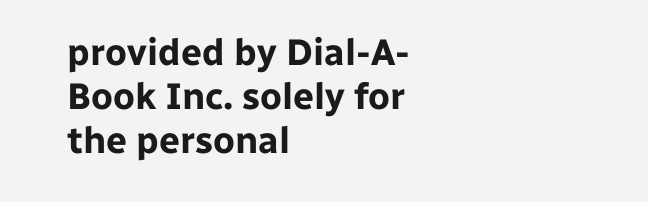provided by Dial-A-Book Inc. solely for the personal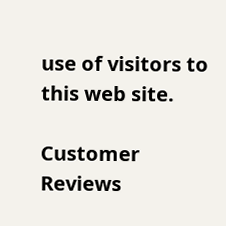use of visitors to this web site.

Customer Reviews